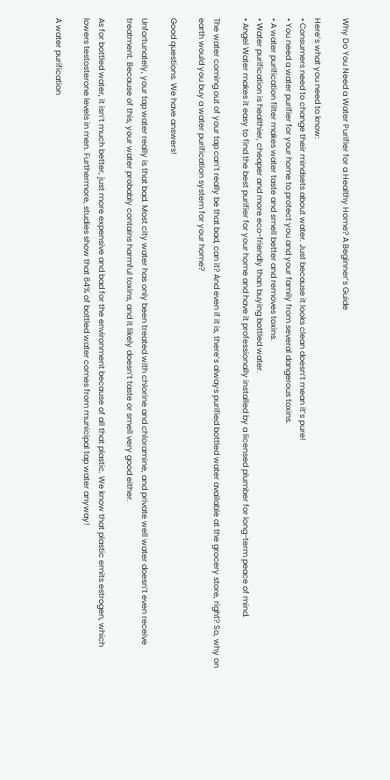Why Do You Need a Water Purifier for a Healthy Home? A Beginner’s Guide

Here’s what you need to know:
• Consumers need to change their mindsets about water. Just because it looks clean doesn’t mean it’s pure!
• You need a water purifier for your home to protect you and your family from several dangerous toxins.
• A water purification filter makes water taste and smell better and removes toxins.
• Water purification is healthier, cheaper and more eco-friendly than buying bottled water.
• Angel Water makes it easy to find the best purifier for your home and have it professionally installed by a licensed plumber for long-term peace of mind.

The water coming out of your tap can’t really be that bad, can it? And even if it is, there’s always purified bottled water available at the grocery store, right? So, why on earth would you buy a water purification system for your home?

Good questions. We have answers!

Unfortunately, your tap water really is that bad. Most city water has only been treated with chlorine and chloramine, and private well water doesn’t even receive treatment. Because of this, your water probably contains harmful toxins, and it likely doesn’t taste or smell very good either.

As for bottled water, it isn’t much better, just more expensive and bad for the environment because of all that plastic. We know that plastic emits estrogen, which lowers testosterone levels in men. Furthermore, studies show that 64% of bottled water comes from municipal tap water anyway!

A water purification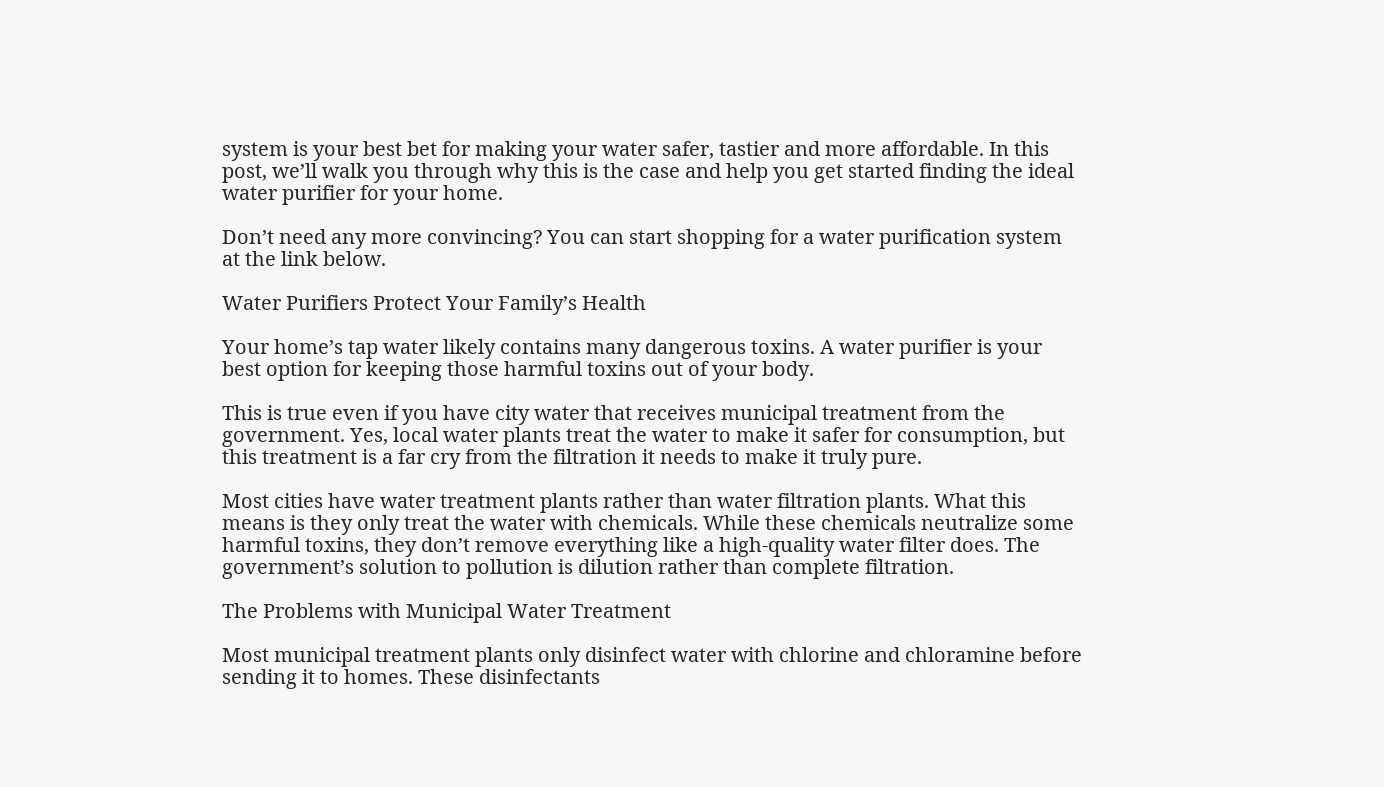system is your best bet for making your water safer, tastier and more affordable. In this post, we’ll walk you through why this is the case and help you get started finding the ideal water purifier for your home.

Don’t need any more convincing? You can start shopping for a water purification system at the link below.

Water Purifiers Protect Your Family’s Health

Your home’s tap water likely contains many dangerous toxins. A water purifier is your best option for keeping those harmful toxins out of your body.

This is true even if you have city water that receives municipal treatment from the government. Yes, local water plants treat the water to make it safer for consumption, but this treatment is a far cry from the filtration it needs to make it truly pure.

Most cities have water treatment plants rather than water filtration plants. What this means is they only treat the water with chemicals. While these chemicals neutralize some harmful toxins, they don’t remove everything like a high-quality water filter does. The government’s solution to pollution is dilution rather than complete filtration.

The Problems with Municipal Water Treatment

Most municipal treatment plants only disinfect water with chlorine and chloramine before sending it to homes. These disinfectants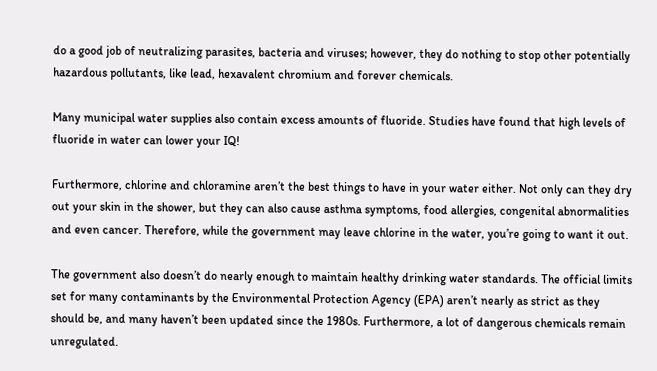do a good job of neutralizing parasites, bacteria and viruses; however, they do nothing to stop other potentially hazardous pollutants, like lead, hexavalent chromium and forever chemicals.

Many municipal water supplies also contain excess amounts of fluoride. Studies have found that high levels of fluoride in water can lower your IQ!

Furthermore, chlorine and chloramine aren’t the best things to have in your water either. Not only can they dry out your skin in the shower, but they can also cause asthma symptoms, food allergies, congenital abnormalities and even cancer. Therefore, while the government may leave chlorine in the water, you’re going to want it out.

The government also doesn’t do nearly enough to maintain healthy drinking water standards. The official limits set for many contaminants by the Environmental Protection Agency (EPA) aren’t nearly as strict as they should be, and many haven’t been updated since the 1980s. Furthermore, a lot of dangerous chemicals remain unregulated.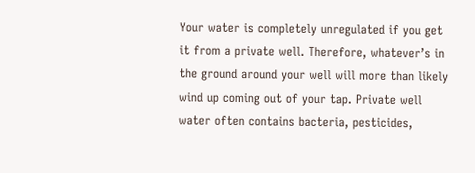Your water is completely unregulated if you get it from a private well. Therefore, whatever’s in the ground around your well will more than likely wind up coming out of your tap. Private well water often contains bacteria, pesticides,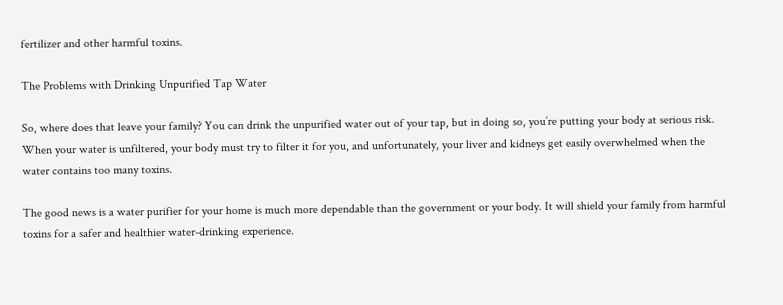fertilizer and other harmful toxins.

The Problems with Drinking Unpurified Tap Water

So, where does that leave your family? You can drink the unpurified water out of your tap, but in doing so, you’re putting your body at serious risk. When your water is unfiltered, your body must try to filter it for you, and unfortunately, your liver and kidneys get easily overwhelmed when the water contains too many toxins.

The good news is a water purifier for your home is much more dependable than the government or your body. It will shield your family from harmful toxins for a safer and healthier water-drinking experience.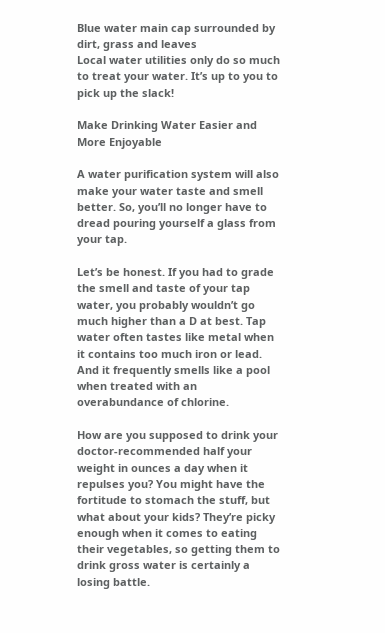Blue water main cap surrounded by dirt, grass and leaves
Local water utilities only do so much to treat your water. It’s up to you to pick up the slack!

Make Drinking Water Easier and More Enjoyable

A water purification system will also make your water taste and smell better. So, you’ll no longer have to dread pouring yourself a glass from your tap.

Let’s be honest. If you had to grade the smell and taste of your tap water, you probably wouldn’t go much higher than a D at best. Tap water often tastes like metal when it contains too much iron or lead. And it frequently smells like a pool when treated with an overabundance of chlorine.

How are you supposed to drink your doctor-recommended half your weight in ounces a day when it repulses you? You might have the fortitude to stomach the stuff, but what about your kids? They’re picky enough when it comes to eating their vegetables, so getting them to drink gross water is certainly a losing battle.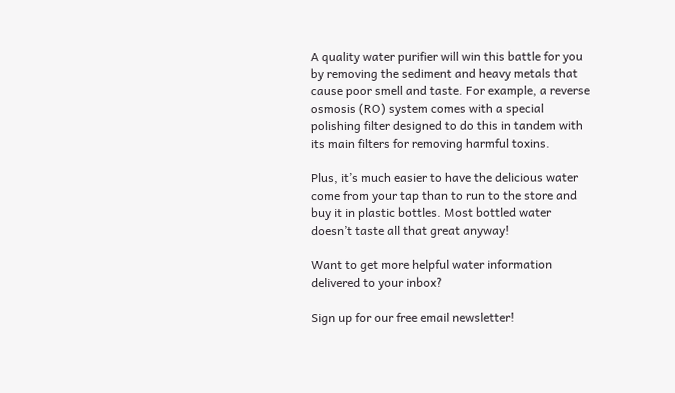A quality water purifier will win this battle for you by removing the sediment and heavy metals that cause poor smell and taste. For example, a reverse osmosis (RO) system comes with a special polishing filter designed to do this in tandem with its main filters for removing harmful toxins.

Plus, it’s much easier to have the delicious water come from your tap than to run to the store and buy it in plastic bottles. Most bottled water doesn’t taste all that great anyway!

Want to get more helpful water information delivered to your inbox?

Sign up for our free email newsletter!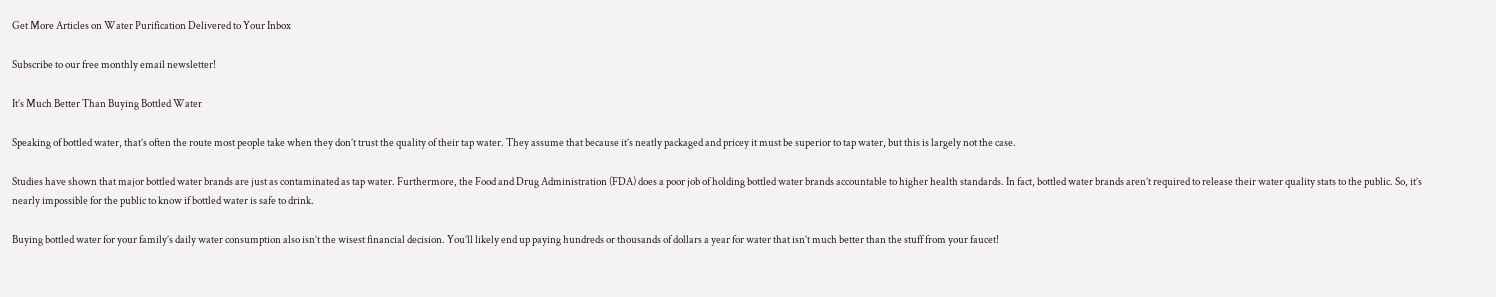Get More Articles on Water Purification Delivered to Your Inbox

Subscribe to our free monthly email newsletter!

It’s Much Better Than Buying Bottled Water

Speaking of bottled water, that’s often the route most people take when they don’t trust the quality of their tap water. They assume that because it’s neatly packaged and pricey it must be superior to tap water, but this is largely not the case.

Studies have shown that major bottled water brands are just as contaminated as tap water. Furthermore, the Food and Drug Administration (FDA) does a poor job of holding bottled water brands accountable to higher health standards. In fact, bottled water brands aren’t required to release their water quality stats to the public. So, it’s nearly impossible for the public to know if bottled water is safe to drink.

Buying bottled water for your family’s daily water consumption also isn’t the wisest financial decision. You’ll likely end up paying hundreds or thousands of dollars a year for water that isn’t much better than the stuff from your faucet!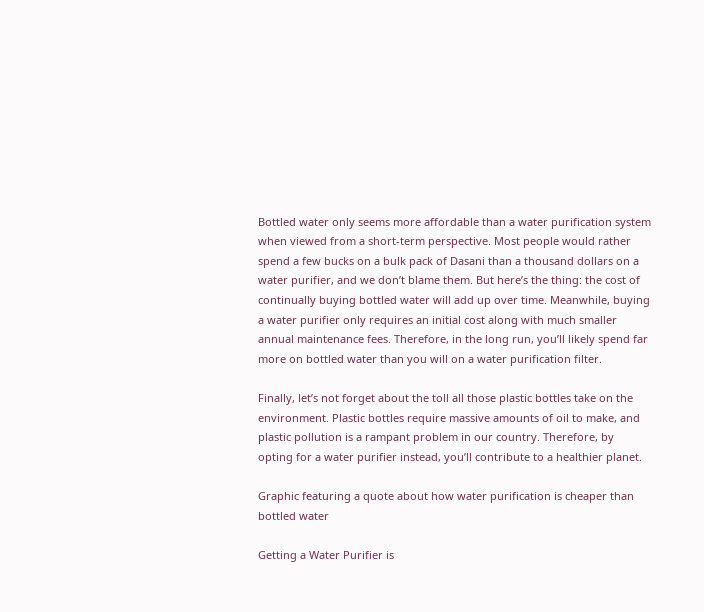Bottled water only seems more affordable than a water purification system when viewed from a short-term perspective. Most people would rather spend a few bucks on a bulk pack of Dasani than a thousand dollars on a water purifier, and we don’t blame them. But here’s the thing: the cost of continually buying bottled water will add up over time. Meanwhile, buying a water purifier only requires an initial cost along with much smaller annual maintenance fees. Therefore, in the long run, you’ll likely spend far more on bottled water than you will on a water purification filter.

Finally, let’s not forget about the toll all those plastic bottles take on the environment. Plastic bottles require massive amounts of oil to make, and plastic pollution is a rampant problem in our country. Therefore, by opting for a water purifier instead, you’ll contribute to a healthier planet.

Graphic featuring a quote about how water purification is cheaper than bottled water

Getting a Water Purifier is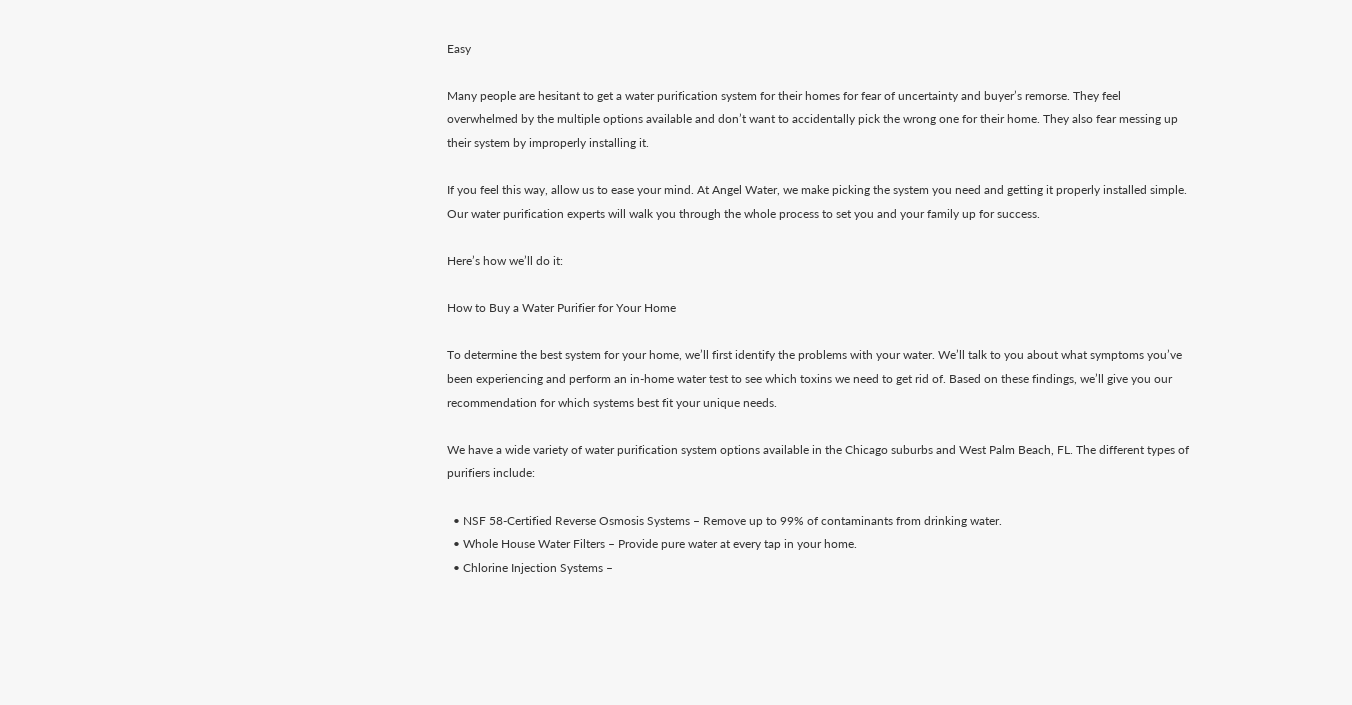Easy

Many people are hesitant to get a water purification system for their homes for fear of uncertainty and buyer’s remorse. They feel overwhelmed by the multiple options available and don’t want to accidentally pick the wrong one for their home. They also fear messing up their system by improperly installing it.

If you feel this way, allow us to ease your mind. At Angel Water, we make picking the system you need and getting it properly installed simple. Our water purification experts will walk you through the whole process to set you and your family up for success.

Here’s how we’ll do it:

How to Buy a Water Purifier for Your Home

To determine the best system for your home, we’ll first identify the problems with your water. We’ll talk to you about what symptoms you’ve been experiencing and perform an in-home water test to see which toxins we need to get rid of. Based on these findings, we’ll give you our recommendation for which systems best fit your unique needs.

We have a wide variety of water purification system options available in the Chicago suburbs and West Palm Beach, FL. The different types of purifiers include:

  • NSF 58-Certified Reverse Osmosis Systems – Remove up to 99% of contaminants from drinking water.
  • Whole House Water Filters – Provide pure water at every tap in your home.
  • Chlorine Injection Systems –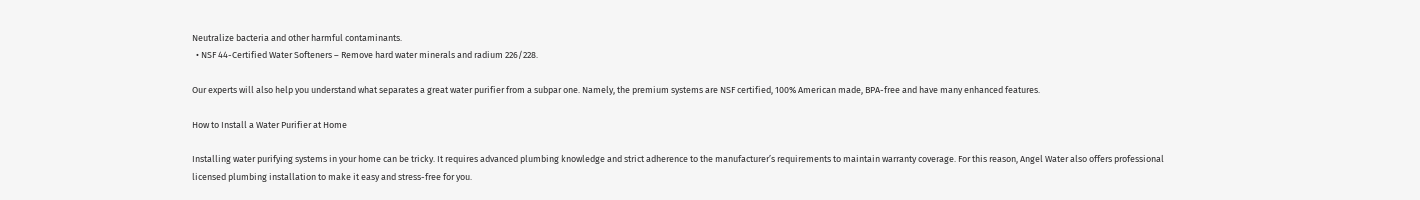Neutralize bacteria and other harmful contaminants.
  • NSF 44-Certified Water Softeners – Remove hard water minerals and radium 226/228.

Our experts will also help you understand what separates a great water purifier from a subpar one. Namely, the premium systems are NSF certified, 100% American made, BPA-free and have many enhanced features.

How to Install a Water Purifier at Home

Installing water purifying systems in your home can be tricky. It requires advanced plumbing knowledge and strict adherence to the manufacturer’s requirements to maintain warranty coverage. For this reason, Angel Water also offers professional licensed plumbing installation to make it easy and stress-free for you.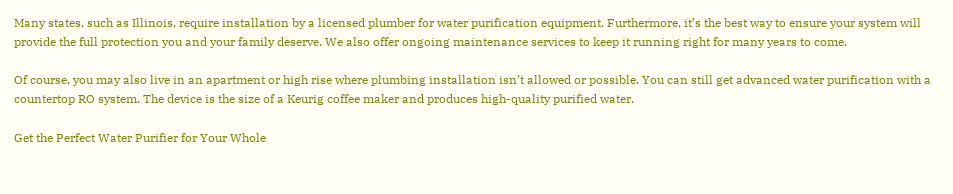Many states, such as Illinois, require installation by a licensed plumber for water purification equipment. Furthermore, it’s the best way to ensure your system will provide the full protection you and your family deserve. We also offer ongoing maintenance services to keep it running right for many years to come.

Of course, you may also live in an apartment or high rise where plumbing installation isn’t allowed or possible. You can still get advanced water purification with a countertop RO system. The device is the size of a Keurig coffee maker and produces high-quality purified water.

Get the Perfect Water Purifier for Your Whole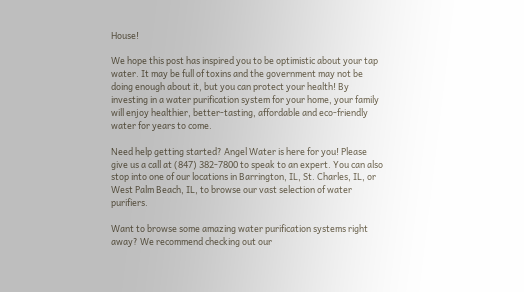House!

We hope this post has inspired you to be optimistic about your tap water. It may be full of toxins and the government may not be doing enough about it, but you can protect your health! By investing in a water purification system for your home, your family will enjoy healthier, better-tasting, affordable and eco-friendly water for years to come.

Need help getting started? Angel Water is here for you! Please give us a call at (847) 382-7800 to speak to an expert. You can also stop into one of our locations in Barrington, IL, St. Charles, IL, or West Palm Beach, IL, to browse our vast selection of water purifiers.

Want to browse some amazing water purification systems right away? We recommend checking out our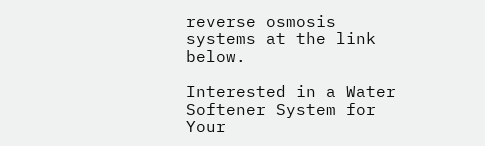reverse osmosis systems at the link below.

Interested in a Water Softener System for Your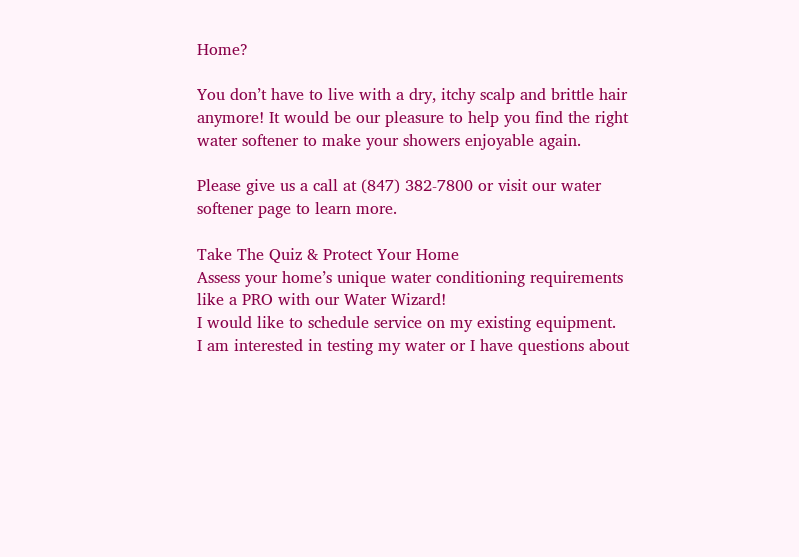Home?

You don’t have to live with a dry, itchy scalp and brittle hair anymore! It would be our pleasure to help you find the right water softener to make your showers enjoyable again.

Please give us a call at (847) 382-7800 or visit our water softener page to learn more.

Take The Quiz & Protect Your Home
Assess your home’s unique water conditioning requirements like a PRO with our Water Wizard!
I would like to schedule service on my existing equipment.
I am interested in testing my water or I have questions about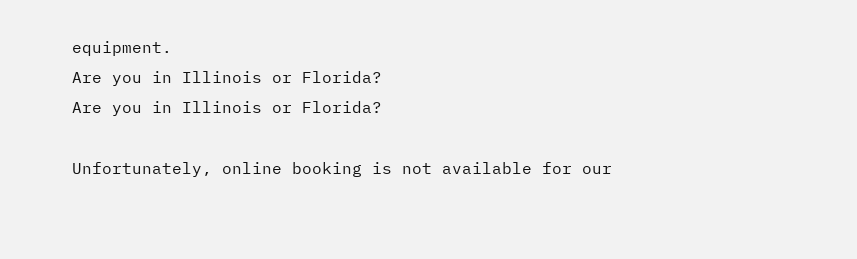equipment.
Are you in Illinois or Florida?
Are you in Illinois or Florida?

Unfortunately, online booking is not available for our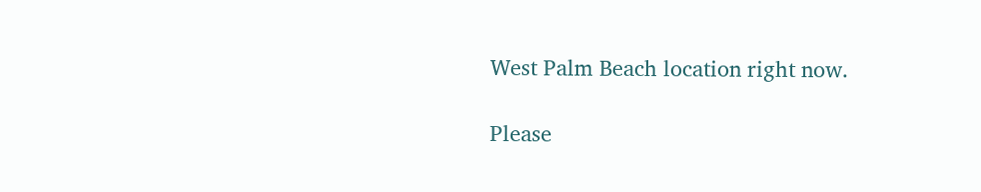West Palm Beach location right now.

Please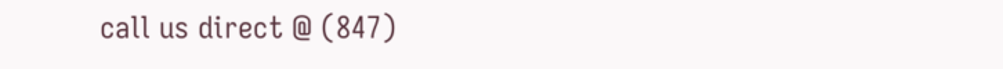call us direct @ (847)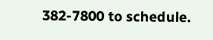382-7800 to schedule.